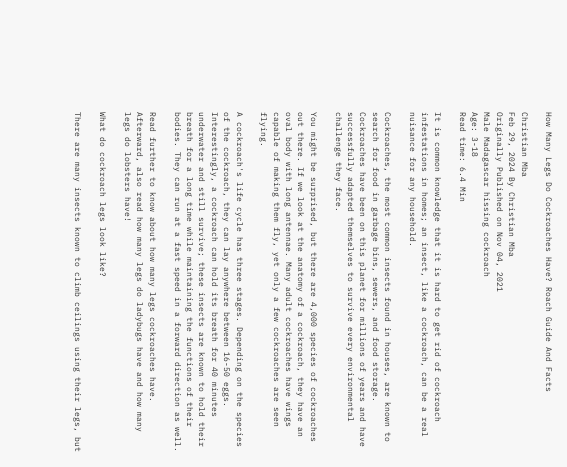How Many Legs Do Cockroaches Have? Roach Guide And Facts

Christian Mba
Feb 29, 2024 By Christian Mba
Originally Published on Nov 04, 2021
Male Madagascar hissing cockroach
Age: 3-18
Read time: 6.4 Min

It is common knowledge that it is hard to get rid of cockroach infestations in homes; an insect, like a cockroach, can be a real nuisance for any household.

Cockroaches, the most common insects found in houses, are known to search for food in garbage bins, sewers, and food storage. Cockroaches have been on this planet for millions of years and have successfully adapted themselves to survive every environmental challenge they face.

You might be surprised, but there are 4,000 species of cockroaches out there. If we look at the anatomy of a cockroach, they have an oval body with long antennae. Many adult cockroaches have wings capable of making them fly, yet only a few cockroaches are seen flying.

A cockroach's life cycle has three stages. Depending on the species of the cockroach, they can lay anywhere between 16-50 eggs. Interestingly, a cockroach can hold its breath for 40 minutes underwater and still survive; these insects are known to hold their breath for a long time while maintaining the functions of their bodies. They can run at a fast speed in a forward direction as well.

Read further to know about how many legs cockroaches have. Afterward, also read how many legs do ladybugs have and how many legs do lobsters have!

What do cockroach legs look like?

There are many insects known to climb ceilings using their legs, but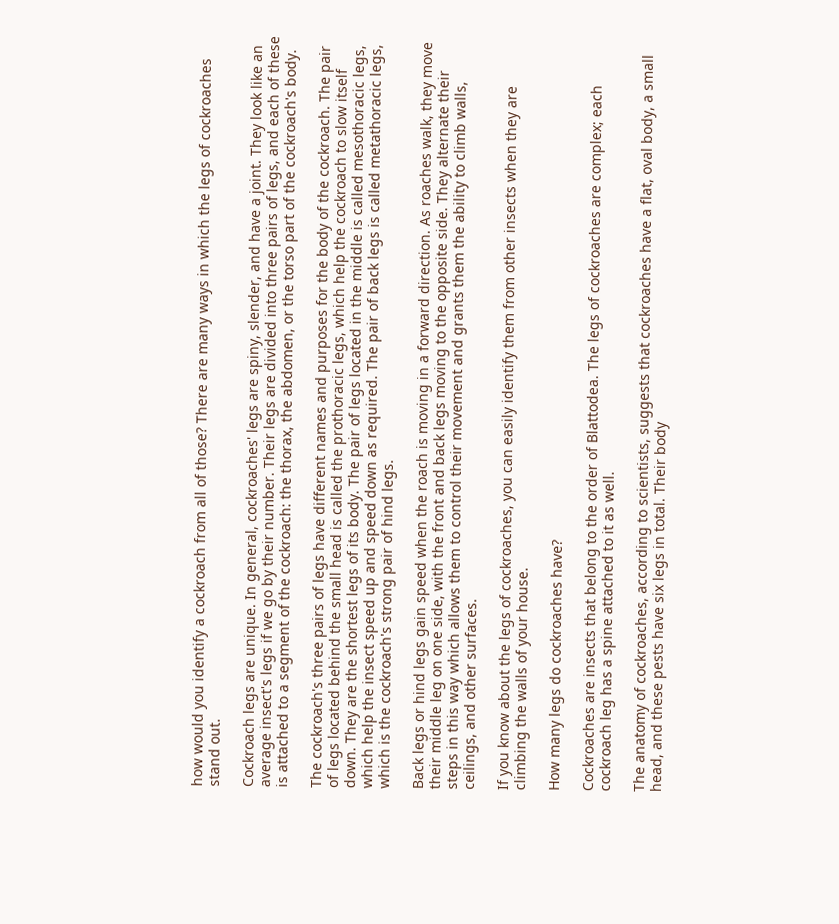how would you identify a cockroach from all of those? There are many ways in which the legs of cockroaches stand out.

Cockroach legs are unique. In general, cockroaches' legs are spiny, slender, and have a joint. They look like an average insect's legs if we go by their number. Their legs are divided into three pairs of legs, and each of these is attached to a segment of the cockroach: the thorax, the abdomen, or the torso part of the cockroach's body.

The cockroach's three pairs of legs have different names and purposes for the body of the cockroach. The pair of legs located behind the small head is called the prothoracic legs, which help the cockroach to slow itself down. They are the shortest legs of its body. The pair of legs located in the middle is called mesothoracic legs, which help the insect speed up and speed down as required. The pair of back legs is called metathoracic legs, which is the cockroach's strong pair of hind legs.

Back legs or hind legs gain speed when the roach is moving in a forward direction. As roaches walk, they move their middle leg on one side, with the front and back legs moving to the opposite side. They alternate their steps in this way which allows them to control their movement and grants them the ability to climb walls, ceilings, and other surfaces.

If you know about the legs of cockroaches, you can easily identify them from other insects when they are climbing the walls of your house.

How many legs do cockroaches have?

Cockroaches are insects that belong to the order of Blattodea. The legs of cockroaches are complex; each cockroach leg has a spine attached to it as well.

The anatomy of cockroaches, according to scientists, suggests that cockroaches have a flat, oval body, a small head, and these pests have six legs in total. Their body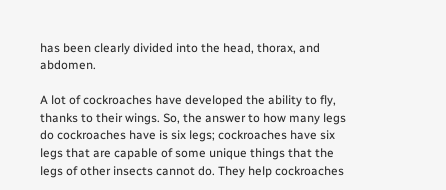has been clearly divided into the head, thorax, and abdomen.

A lot of cockroaches have developed the ability to fly, thanks to their wings. So, the answer to how many legs do cockroaches have is six legs; cockroaches have six legs that are capable of some unique things that the legs of other insects cannot do. They help cockroaches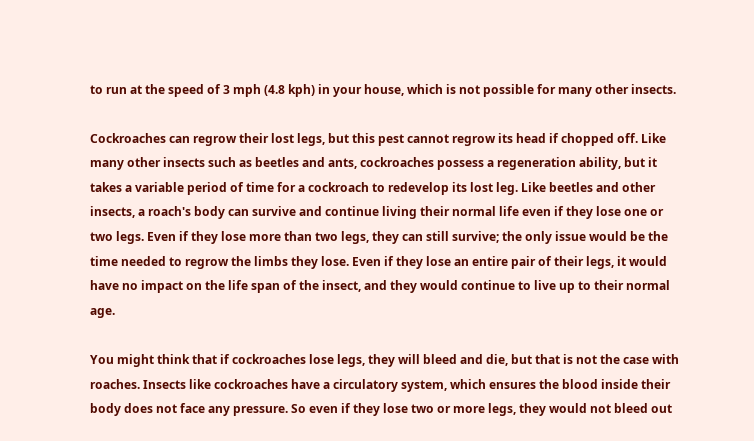to run at the speed of 3 mph (4.8 kph) in your house, which is not possible for many other insects.

Cockroaches can regrow their lost legs, but this pest cannot regrow its head if chopped off. Like many other insects such as beetles and ants, cockroaches possess a regeneration ability, but it takes a variable period of time for a cockroach to redevelop its lost leg. Like beetles and other insects, a roach's body can survive and continue living their normal life even if they lose one or two legs. Even if they lose more than two legs, they can still survive; the only issue would be the time needed to regrow the limbs they lose. Even if they lose an entire pair of their legs, it would have no impact on the life span of the insect, and they would continue to live up to their normal age.

You might think that if cockroaches lose legs, they will bleed and die, but that is not the case with roaches. Insects like cockroaches have a circulatory system, which ensures the blood inside their body does not face any pressure. So even if they lose two or more legs, they would not bleed out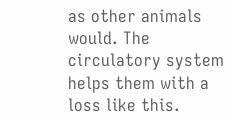as other animals would. The circulatory system helps them with a loss like this.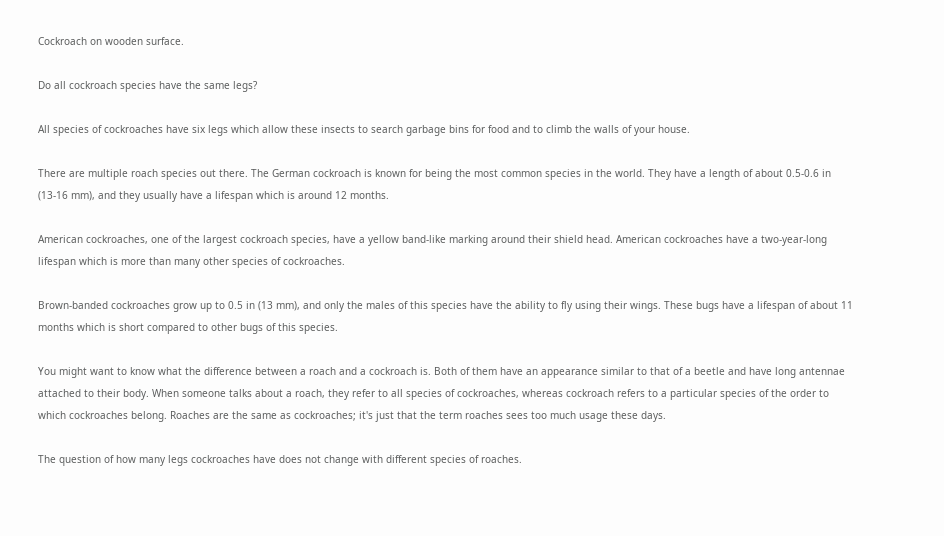Cockroach on wooden surface.

Do all cockroach species have the same legs?

All species of cockroaches have six legs which allow these insects to search garbage bins for food and to climb the walls of your house.

There are multiple roach species out there. The German cockroach is known for being the most common species in the world. They have a length of about 0.5-0.6 in (13-16 mm), and they usually have a lifespan which is around 12 months.

American cockroaches, one of the largest cockroach species, have a yellow band-like marking around their shield head. American cockroaches have a two-year-long lifespan which is more than many other species of cockroaches.

Brown-banded cockroaches grow up to 0.5 in (13 mm), and only the males of this species have the ability to fly using their wings. These bugs have a lifespan of about 11 months which is short compared to other bugs of this species.

You might want to know what the difference between a roach and a cockroach is. Both of them have an appearance similar to that of a beetle and have long antennae attached to their body. When someone talks about a roach, they refer to all species of cockroaches, whereas cockroach refers to a particular species of the order to which cockroaches belong. Roaches are the same as cockroaches; it's just that the term roaches sees too much usage these days.

The question of how many legs cockroaches have does not change with different species of roaches.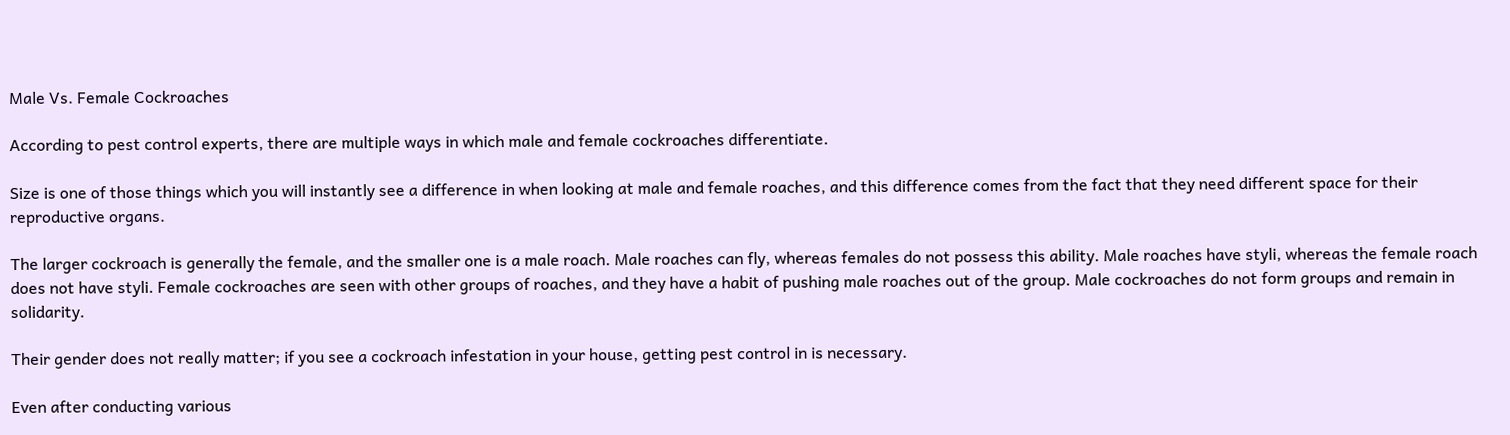Male Vs. Female Cockroaches

According to pest control experts, there are multiple ways in which male and female cockroaches differentiate.

Size is one of those things which you will instantly see a difference in when looking at male and female roaches, and this difference comes from the fact that they need different space for their reproductive organs.

The larger cockroach is generally the female, and the smaller one is a male roach. Male roaches can fly, whereas females do not possess this ability. Male roaches have styli, whereas the female roach does not have styli. Female cockroaches are seen with other groups of roaches, and they have a habit of pushing male roaches out of the group. Male cockroaches do not form groups and remain in solidarity.

Their gender does not really matter; if you see a cockroach infestation in your house, getting pest control in is necessary.

Even after conducting various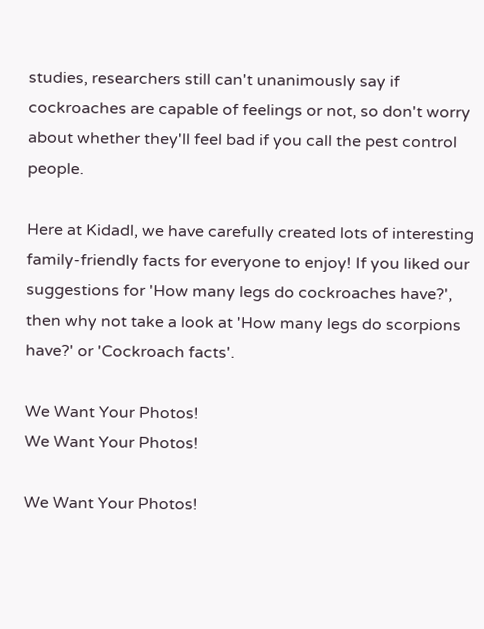studies, researchers still can't unanimously say if cockroaches are capable of feelings or not, so don't worry about whether they'll feel bad if you call the pest control people.

Here at Kidadl, we have carefully created lots of interesting family-friendly facts for everyone to enjoy! If you liked our suggestions for 'How many legs do cockroaches have?', then why not take a look at 'How many legs do scorpions have?' or 'Cockroach facts'.

We Want Your Photos!
We Want Your Photos!

We Want Your Photos!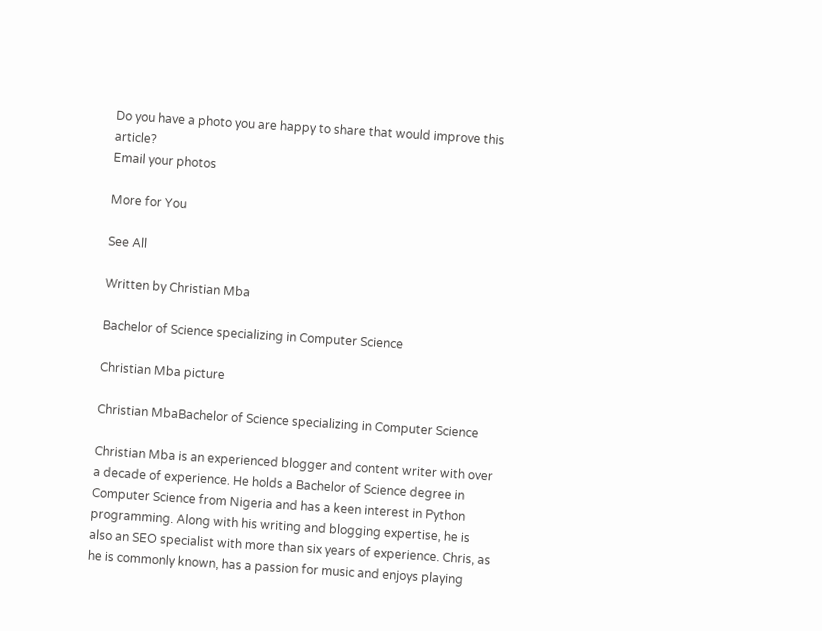Do you have a photo you are happy to share that would improve this article?
Email your photos

More for You

See All

Written by Christian Mba

Bachelor of Science specializing in Computer Science

Christian Mba picture

Christian MbaBachelor of Science specializing in Computer Science

Christian Mba is an experienced blogger and content writer with over a decade of experience. He holds a Bachelor of Science degree in Computer Science from Nigeria and has a keen interest in Python programming. Along with his writing and blogging expertise, he is also an SEO specialist with more than six years of experience. Chris, as he is commonly known, has a passion for music and enjoys playing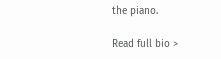the piano.

Read full bio >